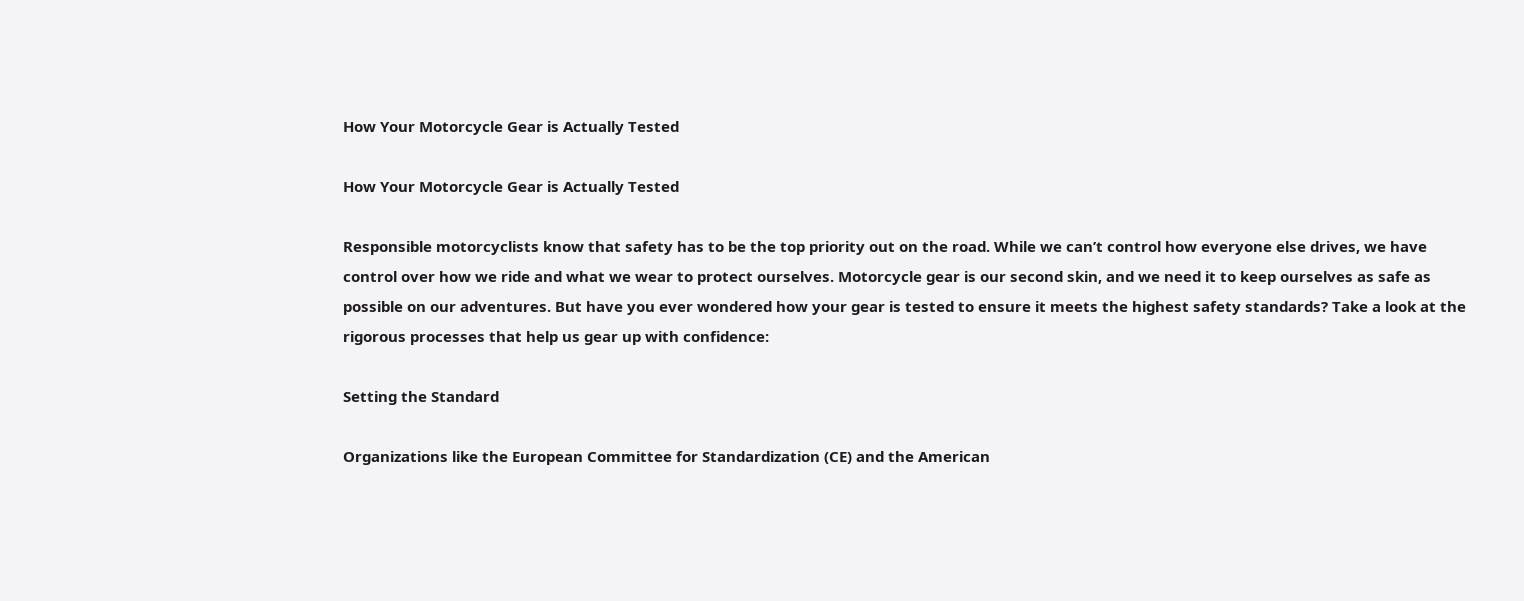How Your Motorcycle Gear is Actually Tested

How Your Motorcycle Gear is Actually Tested

Responsible motorcyclists know that safety has to be the top priority out on the road. While we can’t control how everyone else drives, we have control over how we ride and what we wear to protect ourselves. Motorcycle gear is our second skin, and we need it to keep ourselves as safe as possible on our adventures. But have you ever wondered how your gear is tested to ensure it meets the highest safety standards? Take a look at the rigorous processes that help us gear up with confidence:

Setting the Standard

Organizations like the European Committee for Standardization (CE) and the American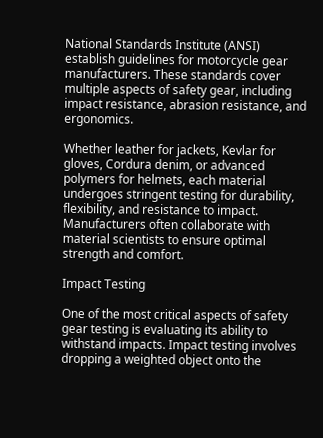National Standards Institute (ANSI) establish guidelines for motorcycle gear manufacturers. These standards cover multiple aspects of safety gear, including impact resistance, abrasion resistance, and ergonomics.

Whether leather for jackets, Kevlar for gloves, Cordura denim, or advanced polymers for helmets, each material undergoes stringent testing for durability, flexibility, and resistance to impact. Manufacturers often collaborate with material scientists to ensure optimal strength and comfort.

Impact Testing

One of the most critical aspects of safety gear testing is evaluating its ability to withstand impacts. Impact testing involves dropping a weighted object onto the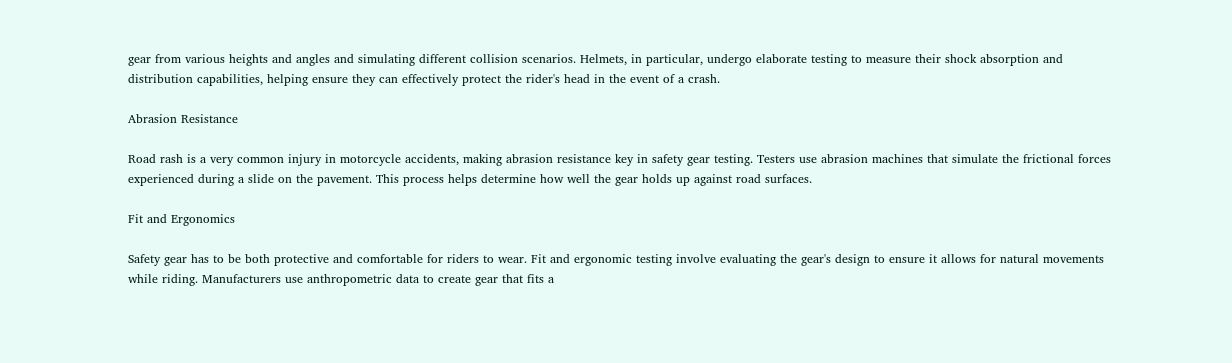gear from various heights and angles and simulating different collision scenarios. Helmets, in particular, undergo elaborate testing to measure their shock absorption and distribution capabilities, helping ensure they can effectively protect the rider's head in the event of a crash.

Abrasion Resistance

Road rash is a very common injury in motorcycle accidents, making abrasion resistance key in safety gear testing. Testers use abrasion machines that simulate the frictional forces experienced during a slide on the pavement. This process helps determine how well the gear holds up against road surfaces.

Fit and Ergonomics

Safety gear has to be both protective and comfortable for riders to wear. Fit and ergonomic testing involve evaluating the gear's design to ensure it allows for natural movements while riding. Manufacturers use anthropometric data to create gear that fits a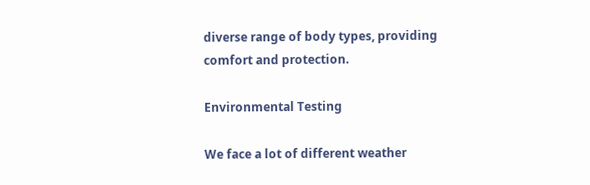diverse range of body types, providing comfort and protection.

Environmental Testing

We face a lot of different weather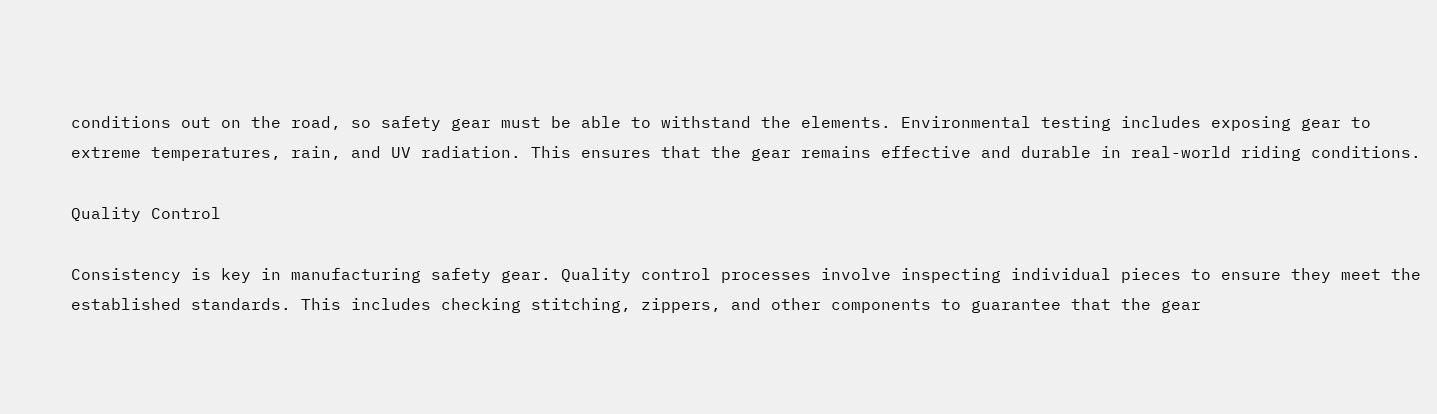conditions out on the road, so safety gear must be able to withstand the elements. Environmental testing includes exposing gear to extreme temperatures, rain, and UV radiation. This ensures that the gear remains effective and durable in real-world riding conditions.

Quality Control

Consistency is key in manufacturing safety gear. Quality control processes involve inspecting individual pieces to ensure they meet the established standards. This includes checking stitching, zippers, and other components to guarantee that the gear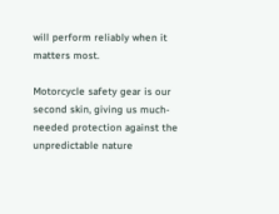will perform reliably when it matters most.

Motorcycle safety gear is our second skin, giving us much-needed protection against the unpredictable nature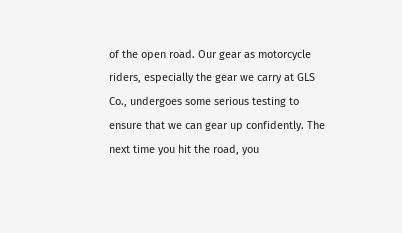of the open road. Our gear as motorcycle riders, especially the gear we carry at GLS Co., undergoes some serious testing to ensure that we can gear up confidently. The next time you hit the road, you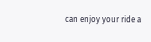can enjoy your ride a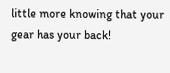little more knowing that your gear has your back!